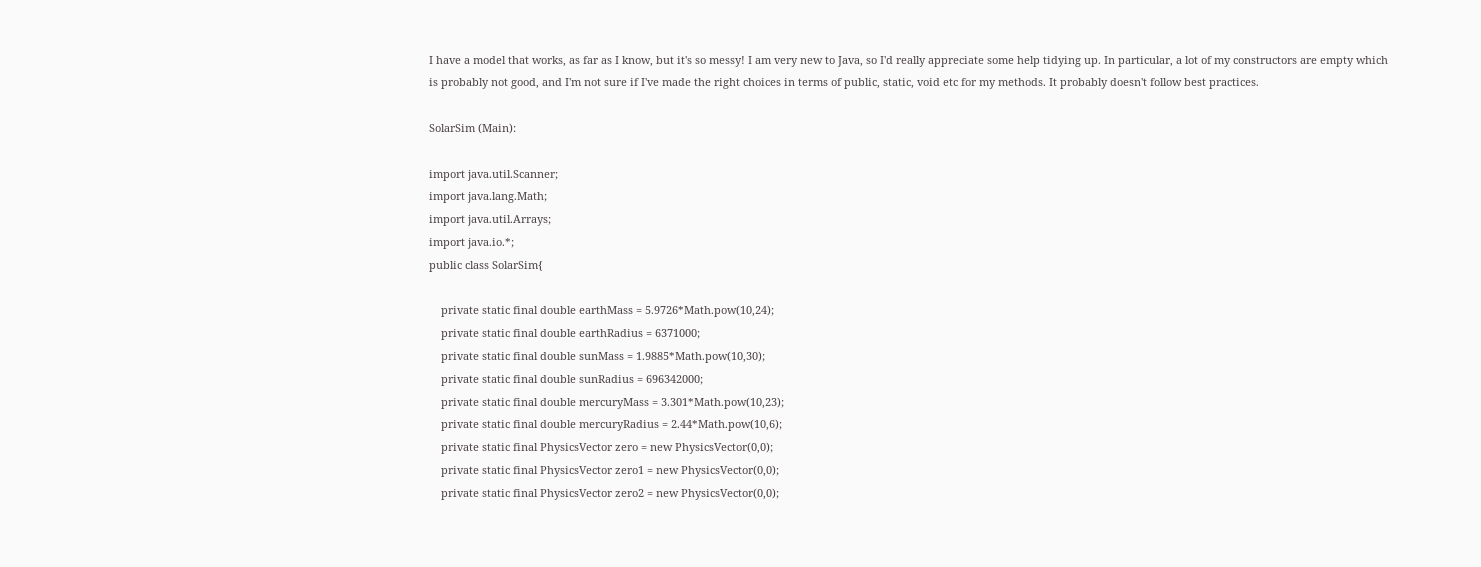I have a model that works, as far as I know, but it's so messy! I am very new to Java, so I'd really appreciate some help tidying up. In particular, a lot of my constructors are empty which is probably not good, and I'm not sure if I've made the right choices in terms of public, static, void etc for my methods. It probably doesn't follow best practices.

SolarSim (Main):

import java.util.Scanner;
import java.lang.Math;
import java.util.Arrays;
import java.io.*;
public class SolarSim{

    private static final double earthMass = 5.9726*Math.pow(10,24);
    private static final double earthRadius = 6371000;
    private static final double sunMass = 1.9885*Math.pow(10,30);
    private static final double sunRadius = 696342000;
    private static final double mercuryMass = 3.301*Math.pow(10,23);
    private static final double mercuryRadius = 2.44*Math.pow(10,6);
    private static final PhysicsVector zero = new PhysicsVector(0,0);
    private static final PhysicsVector zero1 = new PhysicsVector(0,0);
    private static final PhysicsVector zero2 = new PhysicsVector(0,0);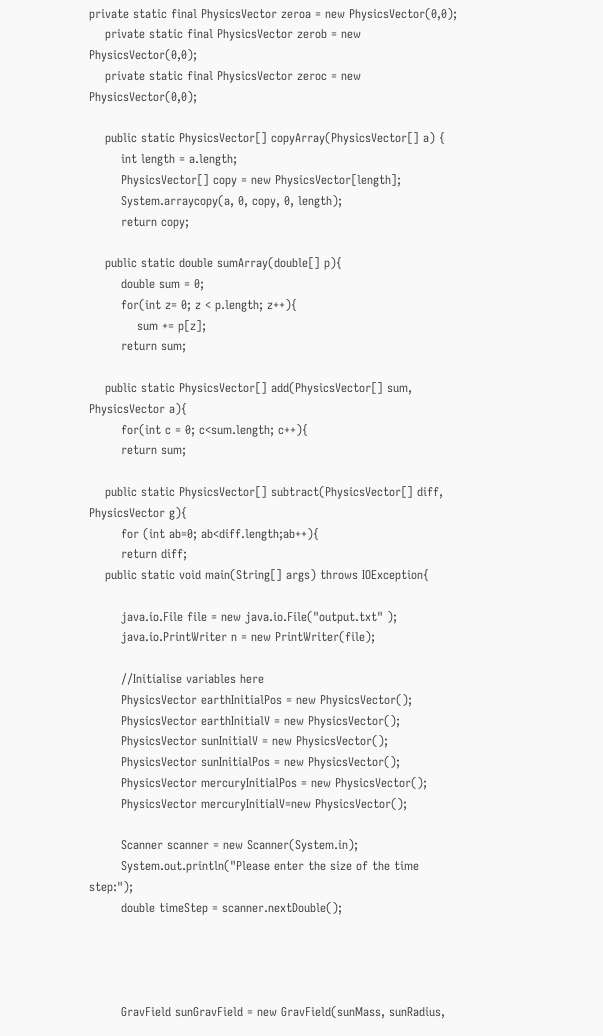private static final PhysicsVector zeroa = new PhysicsVector(0,0);
    private static final PhysicsVector zerob = new PhysicsVector(0,0);
    private static final PhysicsVector zeroc = new PhysicsVector(0,0);

    public static PhysicsVector[] copyArray(PhysicsVector[] a) {
        int length = a.length;
        PhysicsVector[] copy = new PhysicsVector[length];
        System.arraycopy(a, 0, copy, 0, length);
        return copy;

    public static double sumArray(double[] p){
        double sum = 0;
        for(int z= 0; z < p.length; z++){
            sum += p[z];
        return sum;

    public static PhysicsVector[] add(PhysicsVector[] sum, PhysicsVector a){
        for(int c = 0; c<sum.length; c++){
        return sum;

    public static PhysicsVector[] subtract(PhysicsVector[] diff, PhysicsVector g){
        for (int ab=0; ab<diff.length;ab++){
        return diff;
    public static void main(String[] args) throws IOException{

        java.io.File file = new java.io.File("output.txt" );
        java.io.PrintWriter n = new PrintWriter(file);

        //Initialise variables here
        PhysicsVector earthInitialPos = new PhysicsVector();
        PhysicsVector earthInitialV = new PhysicsVector();
        PhysicsVector sunInitialV = new PhysicsVector();
        PhysicsVector sunInitialPos = new PhysicsVector();
        PhysicsVector mercuryInitialPos = new PhysicsVector();
        PhysicsVector mercuryInitialV=new PhysicsVector();

        Scanner scanner = new Scanner(System.in);
        System.out.println("Please enter the size of the time step:");
        double timeStep = scanner.nextDouble();




        GravField sunGravField = new GravField(sunMass, sunRadius,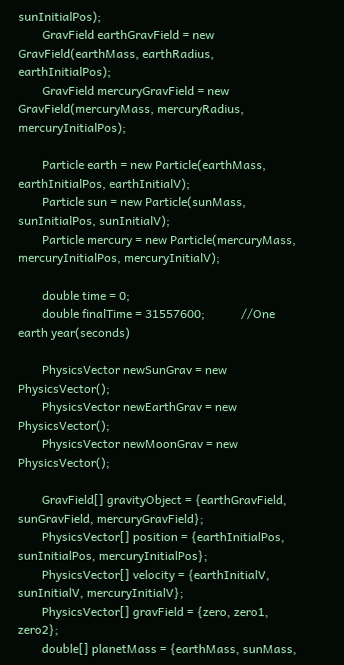sunInitialPos);
        GravField earthGravField = new GravField(earthMass, earthRadius, earthInitialPos);
        GravField mercuryGravField = new GravField(mercuryMass, mercuryRadius, mercuryInitialPos);

        Particle earth = new Particle(earthMass, earthInitialPos, earthInitialV);
        Particle sun = new Particle(sunMass, sunInitialPos, sunInitialV);
        Particle mercury = new Particle(mercuryMass, mercuryInitialPos, mercuryInitialV);

        double time = 0;
        double finalTime = 31557600;            //One earth year(seconds)

        PhysicsVector newSunGrav = new PhysicsVector();
        PhysicsVector newEarthGrav = new PhysicsVector();
        PhysicsVector newMoonGrav = new PhysicsVector();

        GravField[] gravityObject = {earthGravField, sunGravField, mercuryGravField};
        PhysicsVector[] position = {earthInitialPos, sunInitialPos, mercuryInitialPos};
        PhysicsVector[] velocity = {earthInitialV, sunInitialV, mercuryInitialV};
        PhysicsVector[] gravField = {zero, zero1, zero2};
        double[] planetMass = {earthMass, sunMass,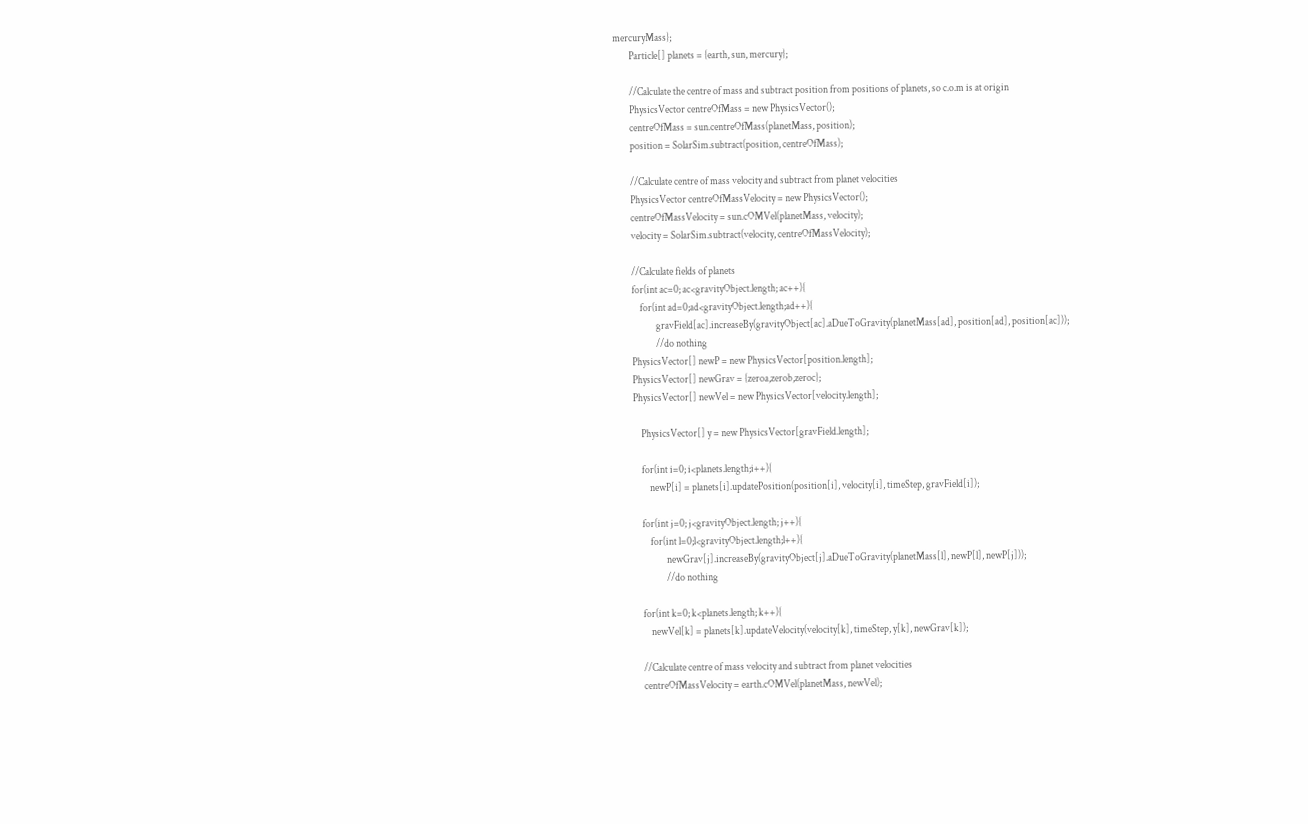mercuryMass};
        Particle[] planets = {earth, sun, mercury};

        //Calculate the centre of mass and subtract position from positions of planets, so c.o.m is at origin
        PhysicsVector centreOfMass = new PhysicsVector();
        centreOfMass = sun.centreOfMass(planetMass, position);
        position = SolarSim.subtract(position, centreOfMass);

        //Calculate centre of mass velocity and subtract from planet velocities
        PhysicsVector centreOfMassVelocity = new PhysicsVector();
        centreOfMassVelocity = sun.cOMVel(planetMass, velocity);
        velocity = SolarSim.subtract(velocity, centreOfMassVelocity);

        //Calculate fields of planets
        for(int ac=0; ac<gravityObject.length; ac++){
            for(int ad=0;ad<gravityObject.length;ad++){
                    gravField[ac].increaseBy(gravityObject[ac].aDueToGravity(planetMass[ad], position[ad], position[ac]));
                    //do nothing
        PhysicsVector[] newP = new PhysicsVector[position.length];
        PhysicsVector[] newGrav = {zeroa,zerob,zeroc};
        PhysicsVector[] newVel = new PhysicsVector[velocity.length];

            PhysicsVector[] y = new PhysicsVector[gravField.length];

            for(int i=0; i<planets.length;i++){
                newP[i] = planets[i].updatePosition(position[i], velocity[i], timeStep, gravField[i]);

            for(int j=0; j<gravityObject.length; j++){
                for(int l=0;l<gravityObject.length;l++){
                        newGrav[j].increaseBy(gravityObject[j].aDueToGravity(planetMass[l], newP[l], newP[j]));
                        //do nothing

            for(int k=0; k<planets.length; k++){
                newVel[k] = planets[k].updateVelocity(velocity[k], timeStep, y[k], newGrav[k]);

            //Calculate centre of mass velocity and subtract from planet velocities
            centreOfMassVelocity = earth.cOMVel(planetMass, newVel);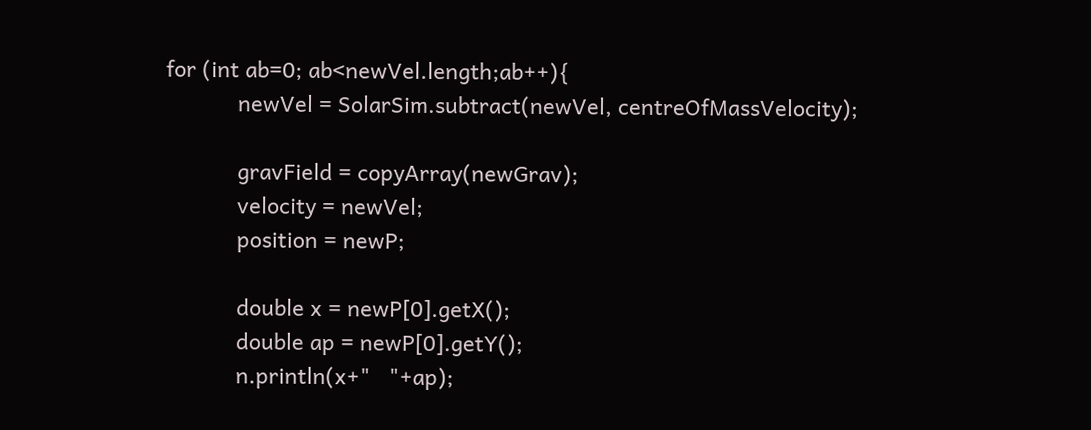for (int ab=0; ab<newVel.length;ab++){
            newVel = SolarSim.subtract(newVel, centreOfMassVelocity);

            gravField = copyArray(newGrav);
            velocity = newVel;
            position = newP;

            double x = newP[0].getX();
            double ap = newP[0].getY();
            n.println(x+"   "+ap);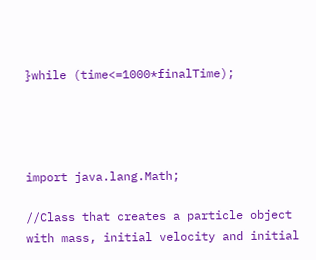}while (time<=1000*finalTime);




import java.lang.Math;

//Class that creates a particle object with mass, initial velocity and initial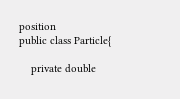position
public class Particle{

    private double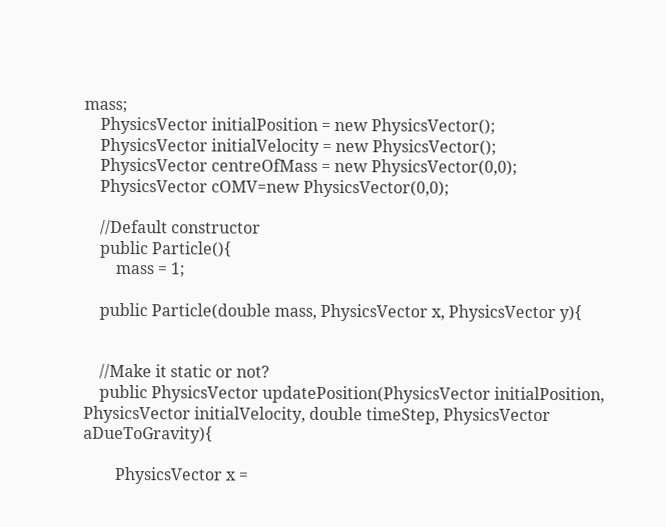mass;
    PhysicsVector initialPosition = new PhysicsVector();
    PhysicsVector initialVelocity = new PhysicsVector();
    PhysicsVector centreOfMass = new PhysicsVector(0,0);
    PhysicsVector cOMV=new PhysicsVector(0,0);

    //Default constructor
    public Particle(){
        mass = 1;

    public Particle(double mass, PhysicsVector x, PhysicsVector y){


    //Make it static or not?
    public PhysicsVector updatePosition(PhysicsVector initialPosition, PhysicsVector initialVelocity, double timeStep, PhysicsVector aDueToGravity){

        PhysicsVector x =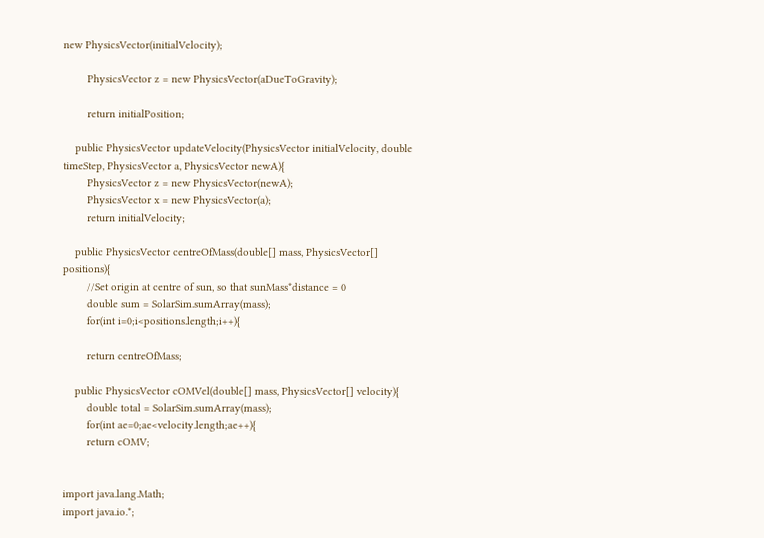new PhysicsVector(initialVelocity);

        PhysicsVector z = new PhysicsVector(aDueToGravity);

        return initialPosition;

    public PhysicsVector updateVelocity(PhysicsVector initialVelocity, double timeStep, PhysicsVector a, PhysicsVector newA){
        PhysicsVector z = new PhysicsVector(newA);
        PhysicsVector x = new PhysicsVector(a);
        return initialVelocity;

    public PhysicsVector centreOfMass(double[] mass, PhysicsVector[] positions){
        //Set origin at centre of sun, so that sunMass*distance = 0
        double sum = SolarSim.sumArray(mass);
        for(int i=0;i<positions.length;i++){

        return centreOfMass;

    public PhysicsVector cOMVel(double[] mass, PhysicsVector[] velocity){
        double total = SolarSim.sumArray(mass);
        for(int ae=0;ae<velocity.length;ae++){
        return cOMV;


import java.lang.Math;
import java.io.*;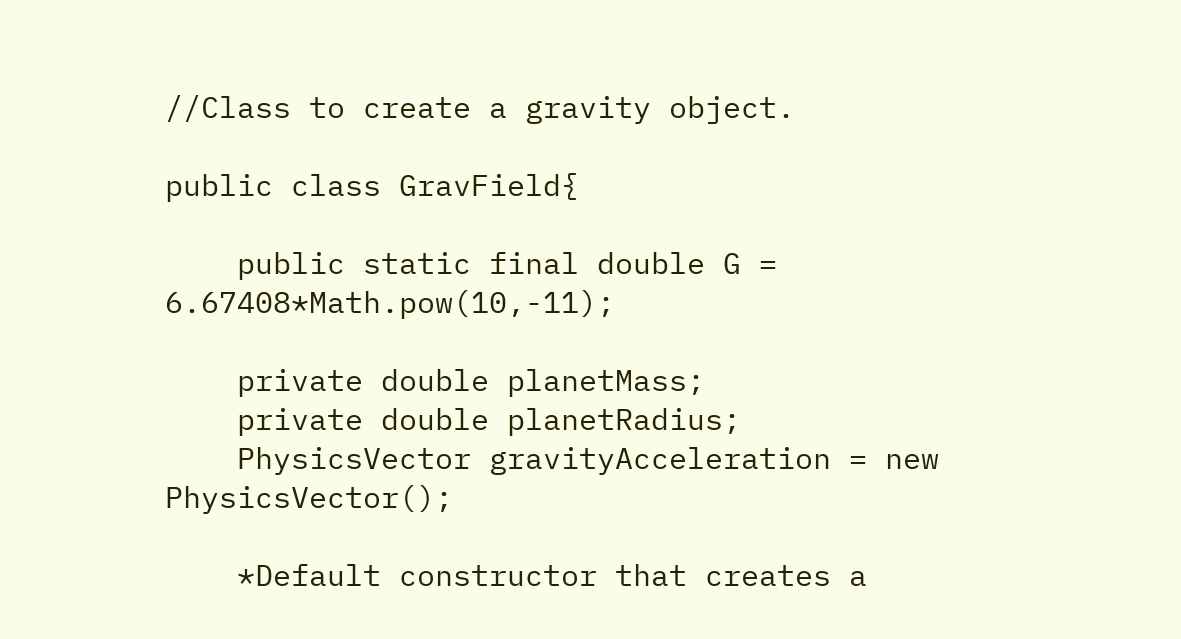//Class to create a gravity object.

public class GravField{

    public static final double G = 6.67408*Math.pow(10,-11);

    private double planetMass;
    private double planetRadius;
    PhysicsVector gravityAcceleration = new PhysicsVector();

    *Default constructor that creates a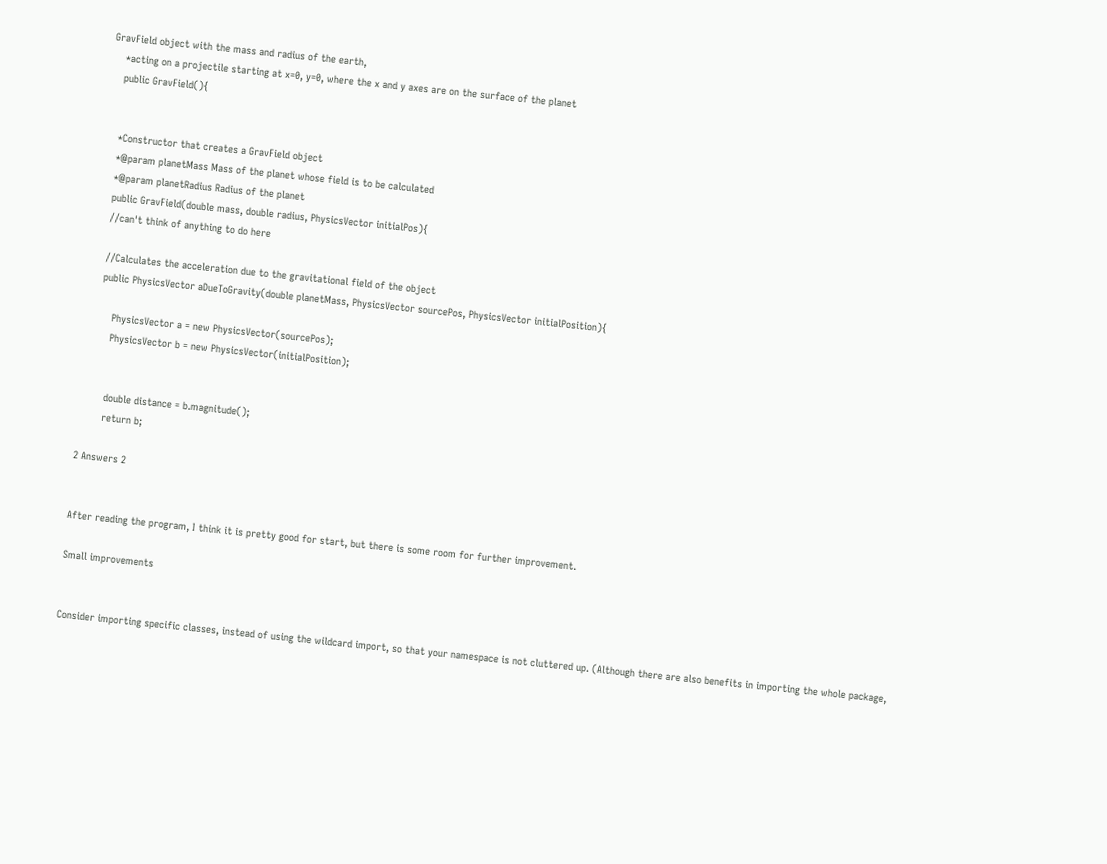GravField object with the mass and radius of the earth,
    *acting on a projectile starting at x=0, y=0, where the x and y axes are on the surface of the planet
    public GravField(){


    *Constructor that creates a GravField object
    *@param planetMass Mass of the planet whose field is to be calculated
    *@param planetRadius Radius of the planet
    public GravField(double mass, double radius, PhysicsVector initialPos){
    //can't think of anything to do here

    //Calculates the acceleration due to the gravitational field of the object
    public PhysicsVector aDueToGravity(double planetMass, PhysicsVector sourcePos, PhysicsVector initialPosition){

        PhysicsVector a = new PhysicsVector(sourcePos);
        PhysicsVector b = new PhysicsVector(initialPosition);


        double distance = b.magnitude();
        return b;

2 Answers 2


After reading the program, I think it is pretty good for start, but there is some room for further improvement.

Small improvements


Consider importing specific classes, instead of using the wildcard import, so that your namespace is not cluttered up. (Although there are also benefits in importing the whole package,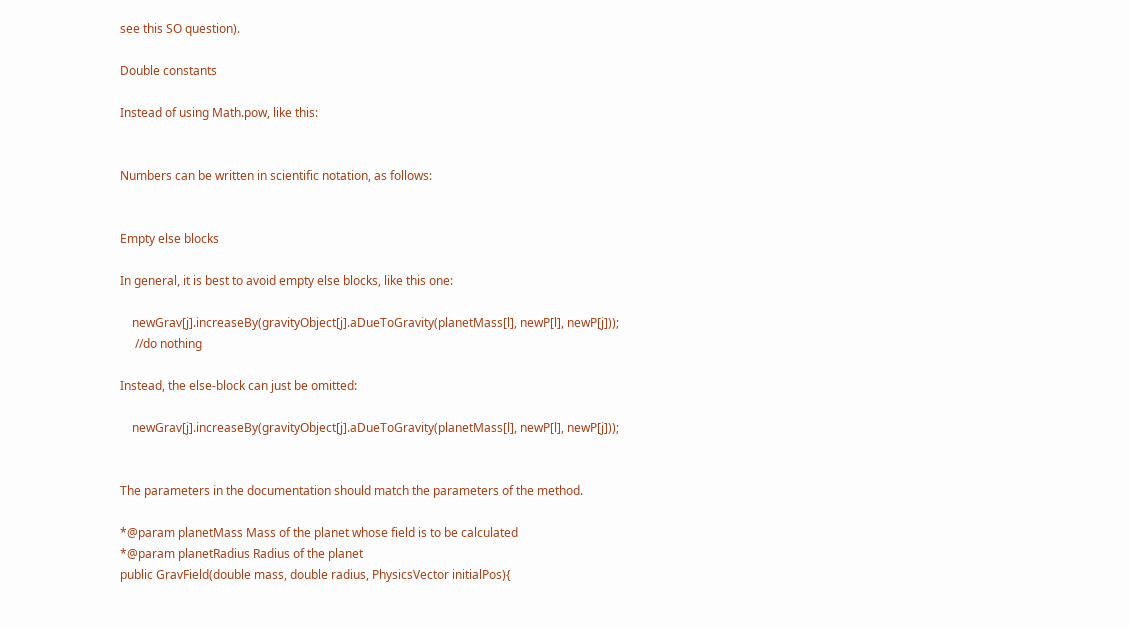see this SO question).

Double constants

Instead of using Math.pow, like this:


Numbers can be written in scientific notation, as follows:


Empty else blocks

In general, it is best to avoid empty else blocks, like this one:

    newGrav[j].increaseBy(gravityObject[j].aDueToGravity(planetMass[l], newP[l], newP[j]));
     //do nothing

Instead, the else-block can just be omitted:

    newGrav[j].increaseBy(gravityObject[j].aDueToGravity(planetMass[l], newP[l], newP[j]));


The parameters in the documentation should match the parameters of the method.

*@param planetMass Mass of the planet whose field is to be calculated
*@param planetRadius Radius of the planet
public GravField(double mass, double radius, PhysicsVector initialPos){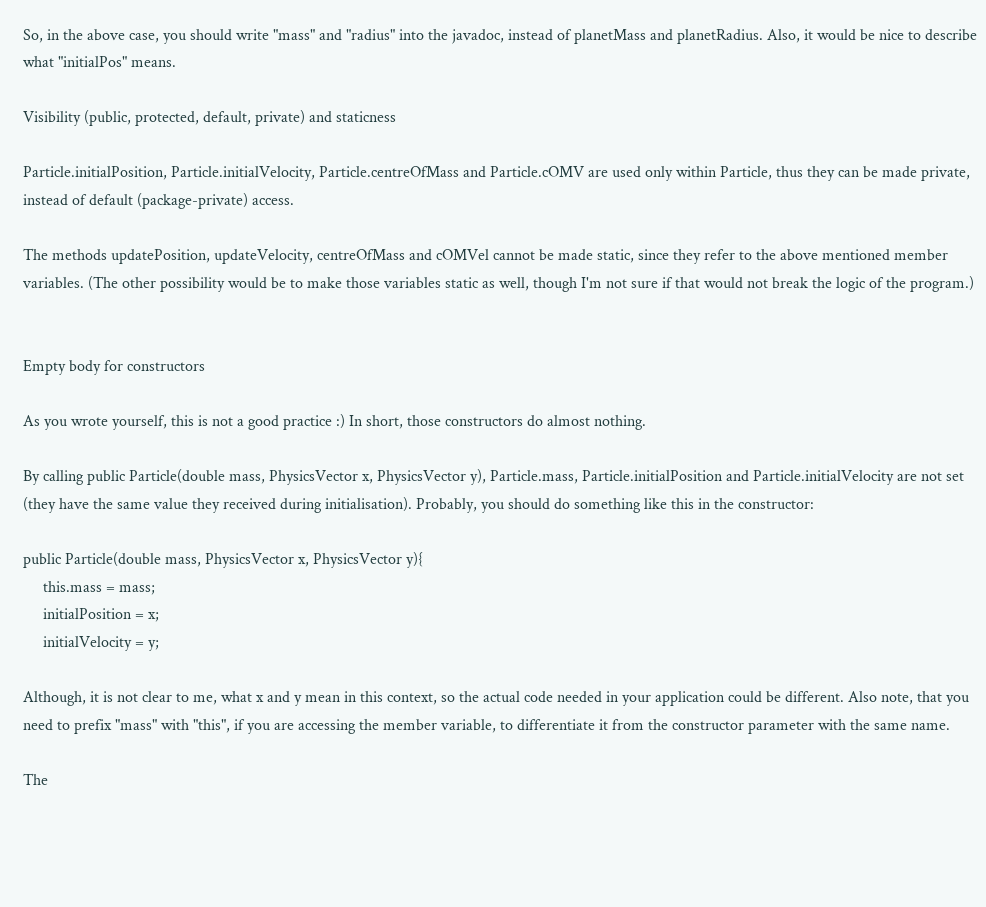So, in the above case, you should write "mass" and "radius" into the javadoc, instead of planetMass and planetRadius. Also, it would be nice to describe what "initialPos" means.

Visibility (public, protected, default, private) and staticness

Particle.initialPosition, Particle.initialVelocity, Particle.centreOfMass and Particle.cOMV are used only within Particle, thus they can be made private, instead of default (package-private) access.

The methods updatePosition, updateVelocity, centreOfMass and cOMVel cannot be made static, since they refer to the above mentioned member variables. (The other possibility would be to make those variables static as well, though I'm not sure if that would not break the logic of the program.)


Empty body for constructors

As you wrote yourself, this is not a good practice :) In short, those constructors do almost nothing.

By calling public Particle(double mass, PhysicsVector x, PhysicsVector y), Particle.mass, Particle.initialPosition and Particle.initialVelocity are not set (they have the same value they received during initialisation). Probably, you should do something like this in the constructor:

public Particle(double mass, PhysicsVector x, PhysicsVector y){
     this.mass = mass;
     initialPosition = x;
     initialVelocity = y;

Although, it is not clear to me, what x and y mean in this context, so the actual code needed in your application could be different. Also note, that you need to prefix "mass" with "this", if you are accessing the member variable, to differentiate it from the constructor parameter with the same name.

The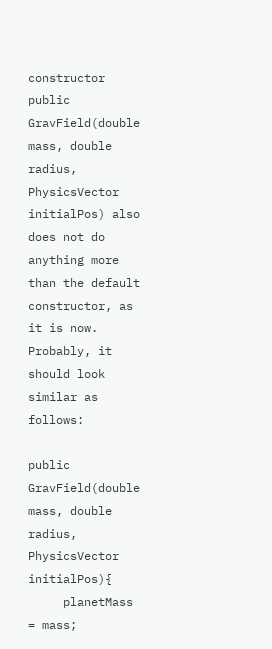constructor public GravField(double mass, double radius, PhysicsVector initialPos) also does not do anything more than the default constructor, as it is now. Probably, it should look similar as follows:

public GravField(double mass, double radius, PhysicsVector initialPos){
     planetMass = mass;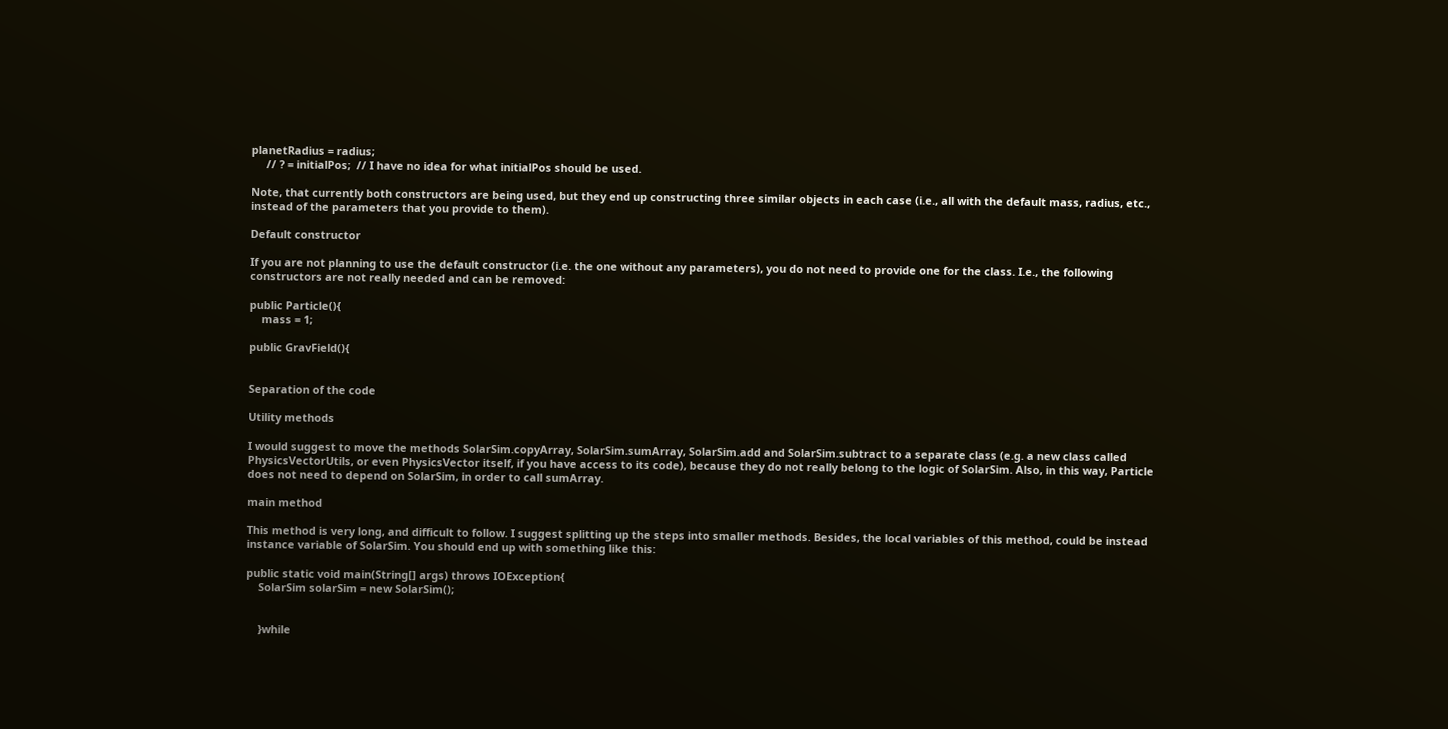planetRadius = radius;
     // ? = initialPos;  // I have no idea for what initialPos should be used.

Note, that currently both constructors are being used, but they end up constructing three similar objects in each case (i.e., all with the default mass, radius, etc., instead of the parameters that you provide to them).

Default constructor

If you are not planning to use the default constructor (i.e. the one without any parameters), you do not need to provide one for the class. I.e., the following constructors are not really needed and can be removed:

public Particle(){
    mass = 1;

public GravField(){


Separation of the code

Utility methods

I would suggest to move the methods SolarSim.copyArray, SolarSim.sumArray, SolarSim.add and SolarSim.subtract to a separate class (e.g. a new class called PhysicsVectorUtils, or even PhysicsVector itself, if you have access to its code), because they do not really belong to the logic of SolarSim. Also, in this way, Particle does not need to depend on SolarSim, in order to call sumArray.

main method

This method is very long, and difficult to follow. I suggest splitting up the steps into smaller methods. Besides, the local variables of this method, could be instead instance variable of SolarSim. You should end up with something like this:

public static void main(String[] args) throws IOException{
    SolarSim solarSim = new SolarSim();


    }while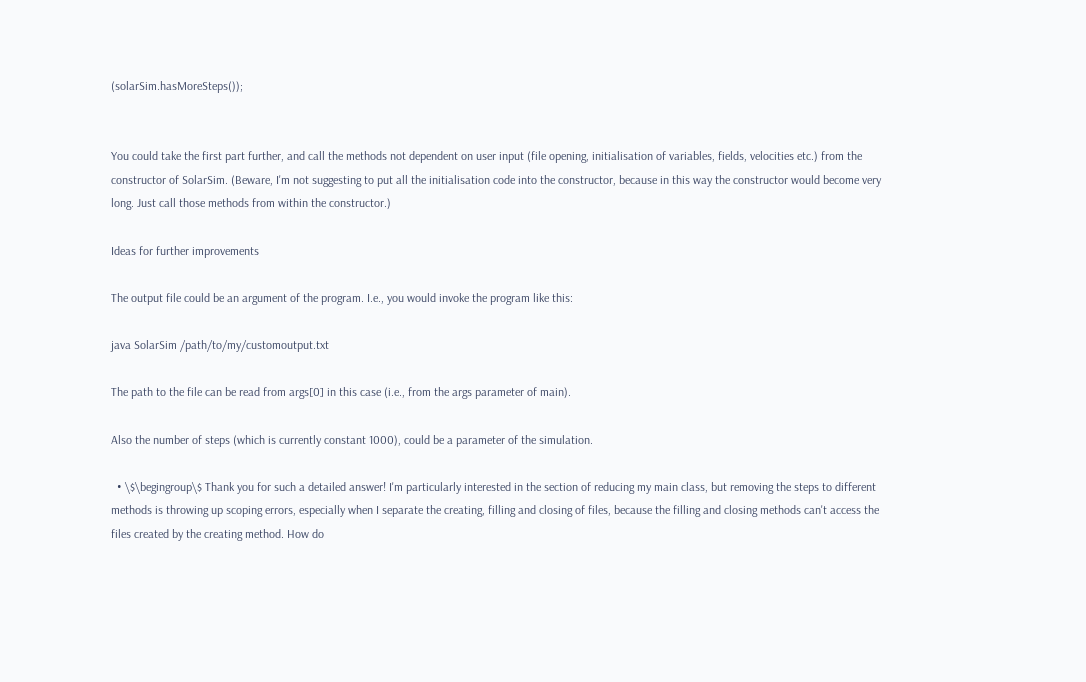(solarSim.hasMoreSteps());


You could take the first part further, and call the methods not dependent on user input (file opening, initialisation of variables, fields, velocities etc.) from the constructor of SolarSim. (Beware, I'm not suggesting to put all the initialisation code into the constructor, because in this way the constructor would become very long. Just call those methods from within the constructor.)

Ideas for further improvements

The output file could be an argument of the program. I.e., you would invoke the program like this:

java SolarSim /path/to/my/customoutput.txt

The path to the file can be read from args[0] in this case (i.e., from the args parameter of main).

Also the number of steps (which is currently constant 1000), could be a parameter of the simulation.

  • \$\begingroup\$ Thank you for such a detailed answer! I'm particularly interested in the section of reducing my main class, but removing the steps to different methods is throwing up scoping errors, especially when I separate the creating, filling and closing of files, because the filling and closing methods can't access the files created by the creating method. How do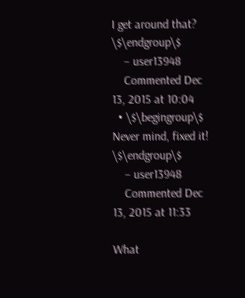I get around that? \$\endgroup\$
    – user13948
    Commented Dec 13, 2015 at 10:04
  • \$\begingroup\$ Never mind, fixed it! \$\endgroup\$
    – user13948
    Commented Dec 13, 2015 at 11:33

What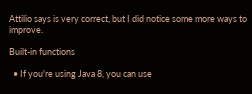Attilio says is very correct, but I did notice some more ways to improve.

Built-in functions

  • If you're using Java 8, you can use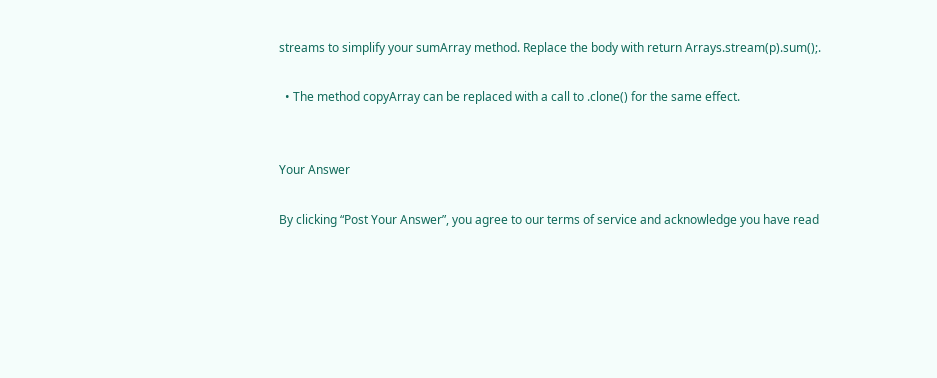streams to simplify your sumArray method. Replace the body with return Arrays.stream(p).sum();.

  • The method copyArray can be replaced with a call to .clone() for the same effect.


Your Answer

By clicking “Post Your Answer”, you agree to our terms of service and acknowledge you have read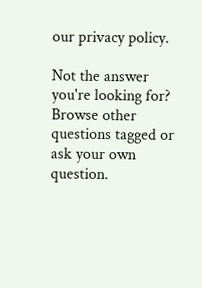our privacy policy.

Not the answer you're looking for? Browse other questions tagged or ask your own question.